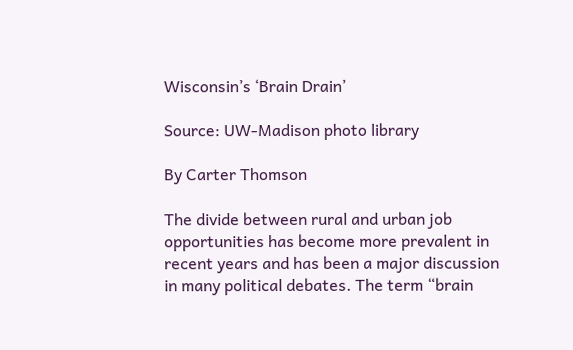Wisconsin’s ‘Brain Drain’

Source: UW-Madison photo library

By Carter Thomson

The divide between rural and urban job opportunities has become more prevalent in recent years and has been a major discussion in many political debates. The term “brain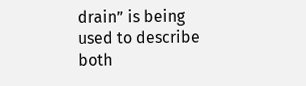drain” is being used to describe both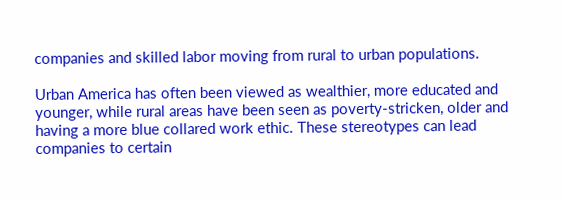companies and skilled labor moving from rural to urban populations.

Urban America has often been viewed as wealthier, more educated and younger, while rural areas have been seen as poverty-stricken, older and having a more blue collared work ethic. These stereotypes can lead companies to certain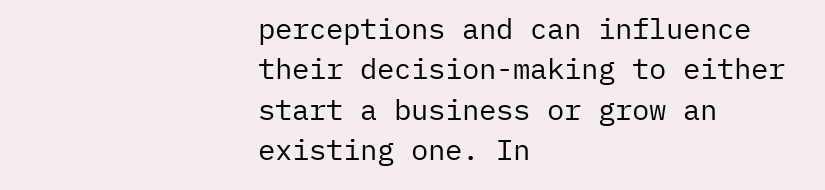perceptions and can influence their decision-making to either start a business or grow an existing one. In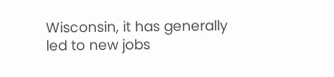Wisconsin, it has generally led to new jobs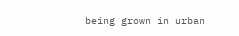being grown in urban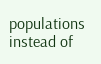populations instead of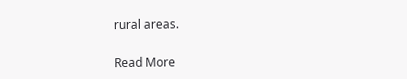rural areas.

Read More